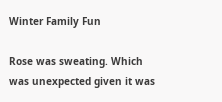Winter Family Fun

Rose was sweating. Which was unexpected given it was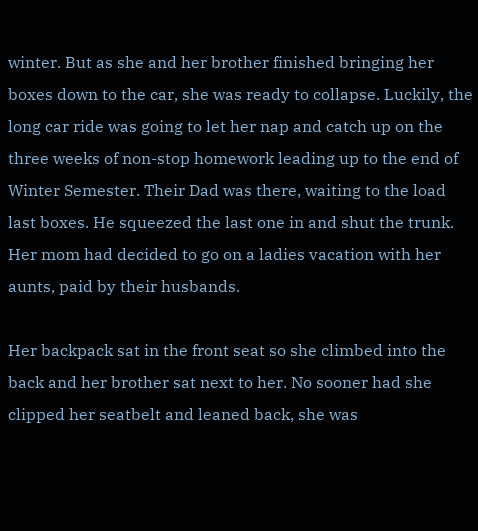winter. But as she and her brother finished bringing her boxes down to the car, she was ready to collapse. Luckily, the long car ride was going to let her nap and catch up on the three weeks of non-stop homework leading up to the end of Winter Semester. Their Dad was there, waiting to the load last boxes. He squeezed the last one in and shut the trunk. Her mom had decided to go on a ladies vacation with her aunts, paid by their husbands.

Her backpack sat in the front seat so she climbed into the back and her brother sat next to her. No sooner had she clipped her seatbelt and leaned back, she was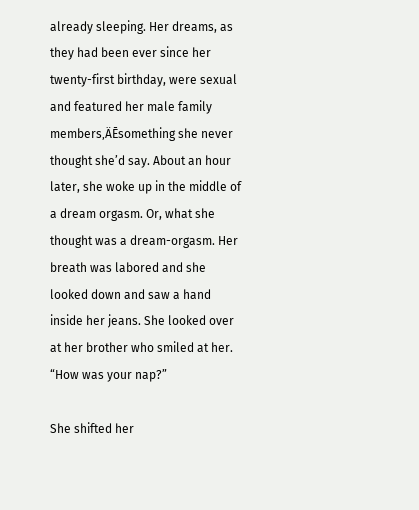already sleeping. Her dreams, as they had been ever since her twenty-first birthday, were sexual and featured her male family members‚ÄĒsomething she never thought she’d say. About an hour later, she woke up in the middle of a dream orgasm. Or, what she thought was a dream-orgasm. Her breath was labored and she looked down and saw a hand inside her jeans. She looked over at her brother who smiled at her. “How was your nap?”

She shifted her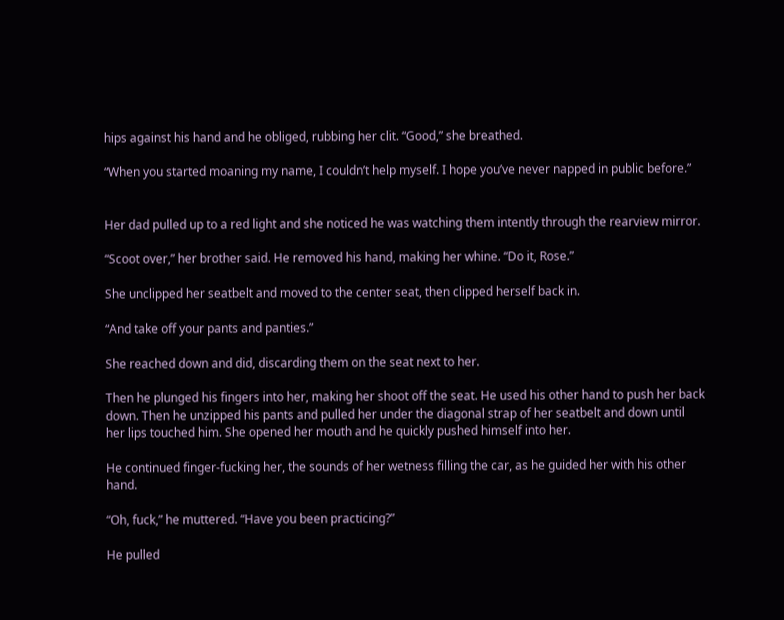hips against his hand and he obliged, rubbing her clit. “Good,” she breathed.

“When you started moaning my name, I couldn’t help myself. I hope you’ve never napped in public before.”


Her dad pulled up to a red light and she noticed he was watching them intently through the rearview mirror.

“Scoot over,” her brother said. He removed his hand, making her whine. “Do it, Rose.”

She unclipped her seatbelt and moved to the center seat, then clipped herself back in.

“And take off your pants and panties.”

She reached down and did, discarding them on the seat next to her.

Then he plunged his fingers into her, making her shoot off the seat. He used his other hand to push her back down. Then he unzipped his pants and pulled her under the diagonal strap of her seatbelt and down until her lips touched him. She opened her mouth and he quickly pushed himself into her.

He continued finger-fucking her, the sounds of her wetness filling the car, as he guided her with his other hand.

“Oh, fuck,” he muttered. “Have you been practicing?”

He pulled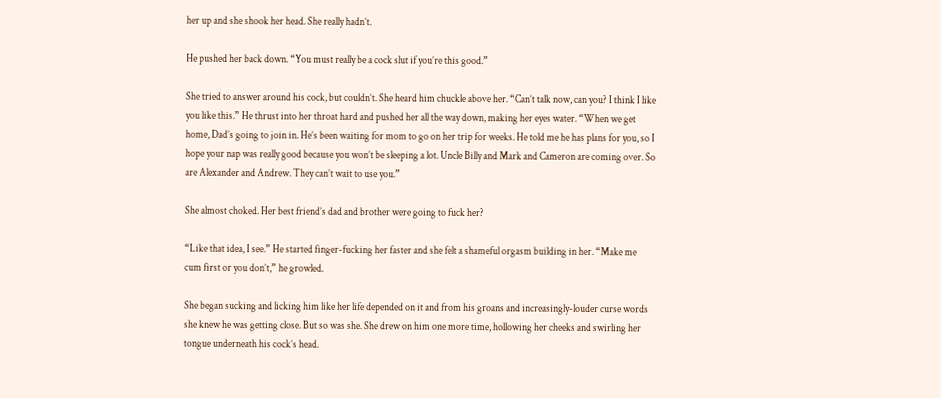her up and she shook her head. She really hadn’t.

He pushed her back down. “You must really be a cock slut if you’re this good.”

She tried to answer around his cock, but couldn’t. She heard him chuckle above her. “Can’t talk now, can you? I think I like you like this.” He thrust into her throat hard and pushed her all the way down, making her eyes water. “When we get home, Dad’s going to join in. He’s been waiting for mom to go on her trip for weeks. He told me he has plans for you, so I hope your nap was really good because you won’t be sleeping a lot. Uncle Billy and Mark and Cameron are coming over. So are Alexander and Andrew. They can’t wait to use you.”

She almost choked. Her best friend’s dad and brother were going to fuck her?

“Like that idea, I see.” He started finger-fucking her faster and she felt a shameful orgasm building in her. “Make me cum first or you don’t,” he growled.

She began sucking and licking him like her life depended on it and from his groans and increasingly-louder curse words she knew he was getting close. But so was she. She drew on him one more time, hollowing her cheeks and swirling her tongue underneath his cock’s head.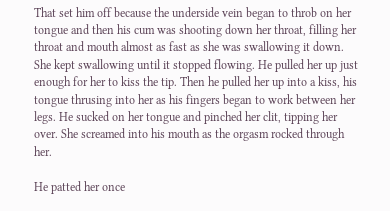That set him off because the underside vein began to throb on her tongue and then his cum was shooting down her throat, filling her throat and mouth almost as fast as she was swallowing it down. She kept swallowing until it stopped flowing. He pulled her up just enough for her to kiss the tip. Then he pulled her up into a kiss, his tongue thrusing into her as his fingers began to work between her legs. He sucked on her tongue and pinched her clit, tipping her over. She screamed into his mouth as the orgasm rocked through her.

He patted her once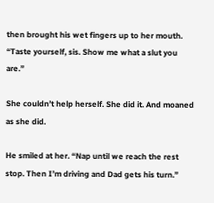then brought his wet fingers up to her mouth. “Taste yourself, sis. Show me what a slut you are.”

She couldn’t help herself. She did it. And moaned as she did.

He smiled at her. “Nap until we reach the rest stop. Then I’m driving and Dad gets his turn.”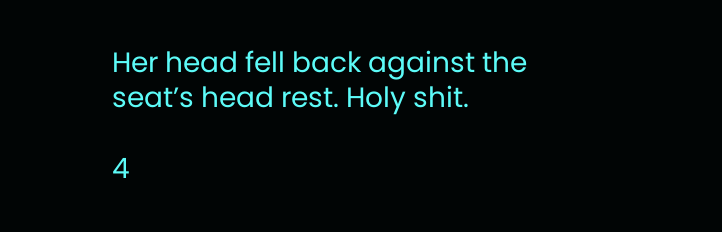Her head fell back against the seat’s head rest. Holy shit.

4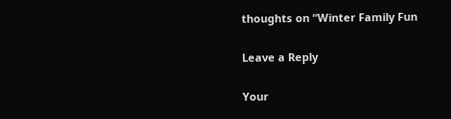thoughts on “Winter Family Fun

Leave a Reply

Your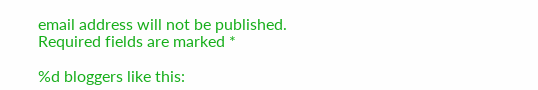email address will not be published. Required fields are marked *

%d bloggers like this: